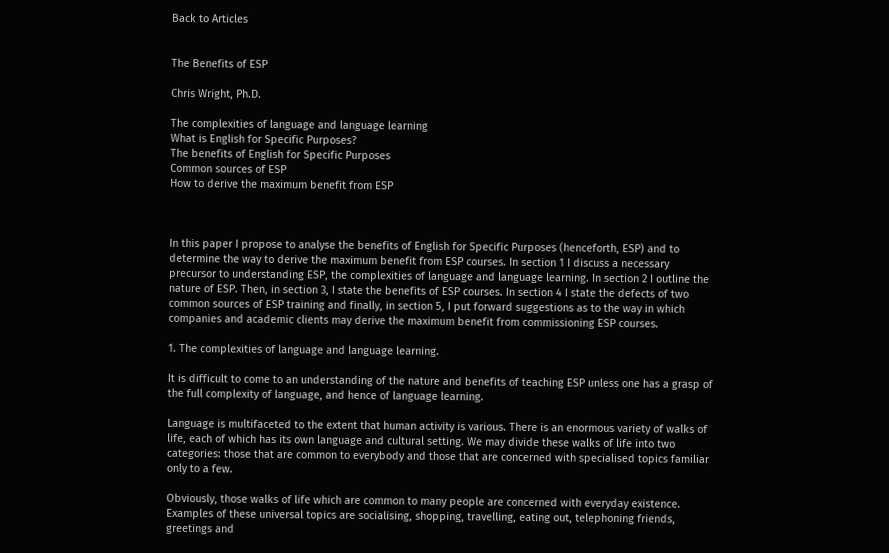Back to Articles


The Benefits of ESP

Chris Wright, Ph.D.

The complexities of language and language learning
What is English for Specific Purposes?
The benefits of English for Specific Purposes
Common sources of ESP
How to derive the maximum benefit from ESP



In this paper I propose to analyse the benefits of English for Specific Purposes (henceforth, ESP) and to determine the way to derive the maximum benefit from ESP courses. In section 1 I discuss a necessary precursor to understanding ESP, the complexities of language and language learning. In section 2 I outline the nature of ESP. Then, in section 3, I state the benefits of ESP courses. In section 4 I state the defects of two common sources of ESP training and finally, in section 5, I put forward suggestions as to the way in which companies and academic clients may derive the maximum benefit from commissioning ESP courses.

1. The complexities of language and language learning.

It is difficult to come to an understanding of the nature and benefits of teaching ESP unless one has a grasp of the full complexity of language, and hence of language learning.

Language is multifaceted to the extent that human activity is various. There is an enormous variety of walks of life, each of which has its own language and cultural setting. We may divide these walks of life into two categories: those that are common to everybody and those that are concerned with specialised topics familiar only to a few.

Obviously, those walks of life which are common to many people are concerned with everyday existence. Examples of these universal topics are socialising, shopping, travelling, eating out, telephoning friends, greetings and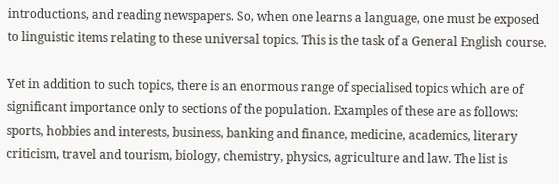introductions, and reading newspapers. So, when one learns a language, one must be exposed to linguistic items relating to these universal topics. This is the task of a General English course.

Yet in addition to such topics, there is an enormous range of specialised topics which are of significant importance only to sections of the population. Examples of these are as follows: sports, hobbies and interests, business, banking and finance, medicine, academics, literary criticism, travel and tourism, biology, chemistry, physics, agriculture and law. The list is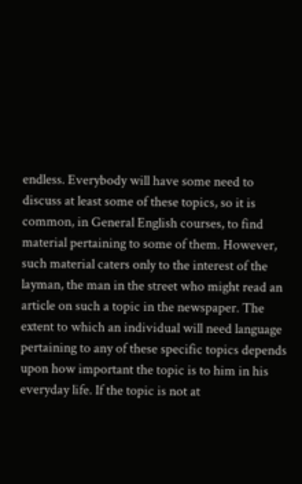endless. Everybody will have some need to discuss at least some of these topics, so it is common, in General English courses, to find material pertaining to some of them. However, such material caters only to the interest of the layman, the man in the street who might read an article on such a topic in the newspaper. The extent to which an individual will need language pertaining to any of these specific topics depends upon how important the topic is to him in his everyday life. If the topic is not at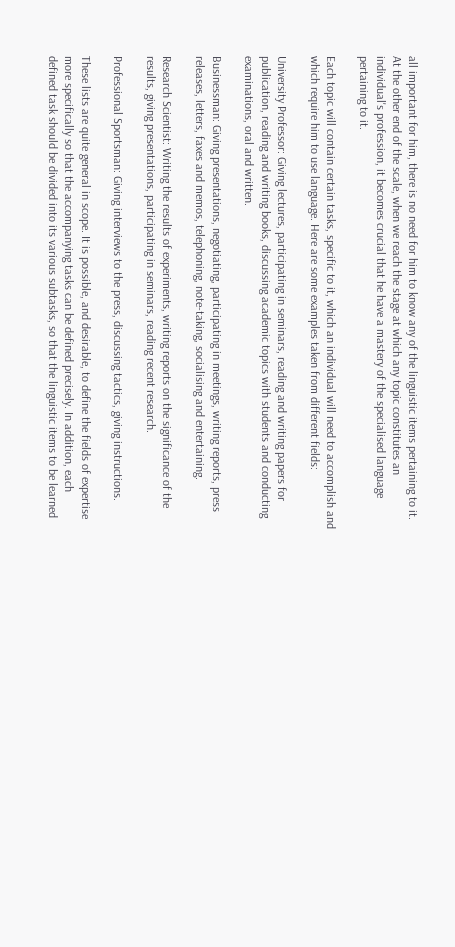all important for him, there is no need for him to know any of the linguistic items pertaining to it. At the other end of the scale, when we reach the stage at which any topic constitutes an individual's profession, it becomes crucial that he have a mastery of the specialised language pertaining to it.

Each topic will contain certain tasks, specific to it, which an individual will need to accomplish and which require him to use language. Here are some examples taken from different fields:

University Professor: Giving lectures, participating in seminars, reading and writing papers for publication, reading and writing books, discussing academic topics with students and conducting examinations, oral and written.

Businessman: Giving presentations, negotiating, participating in meetings, writing reports, press releases, letters, faxes and memos, telephoning, note-taking, socialising and entertaining.

Research Scientist: Writing the results of experiments, writing reports on the significance of the results, giving presentations, participating in seminars, reading recent research.

Professional Sportsman: Giving interviews to the press, discussing tactics, giving instructions.

These lists are quite general in scope. It is possible, and desirable, to define the fields of expertise more specifically so that the accompanying tasks can be defined precisely. In addition, each defined task should be divided into its various subtasks, so that the linguistic items to be learned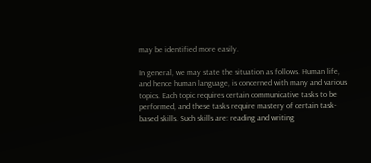may be identified more easily.

In general, we may state the situation as follows. Human life, and hence human language, is concerned with many and various topics. Each topic requires certain communicative tasks to be performed, and these tasks require mastery of certain task-based skills. Such skills are: reading and writing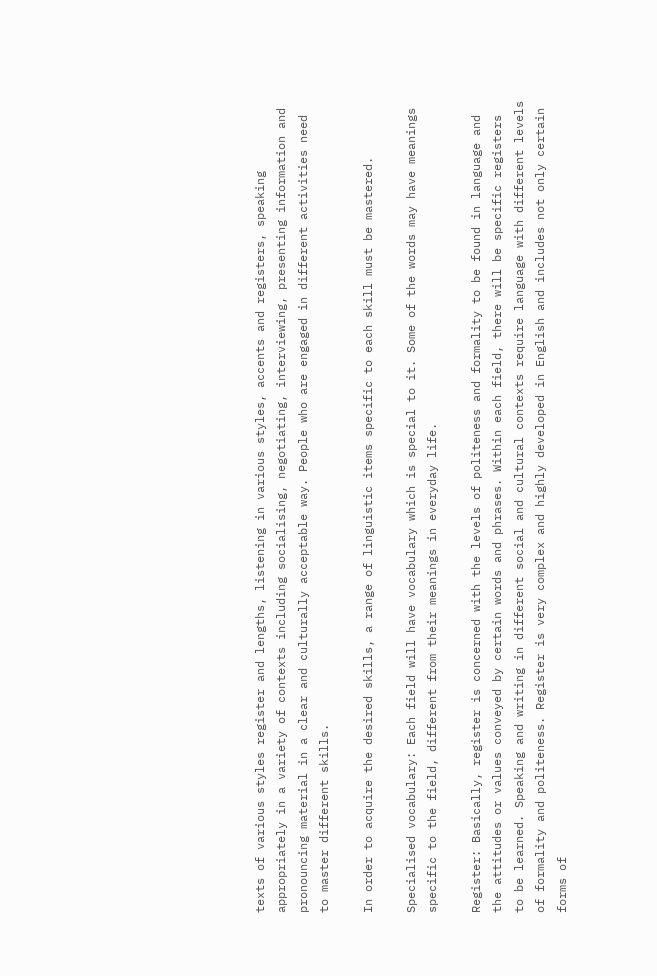texts of various styles register and lengths, listening in various styles, accents and registers, speaking appropriately in a variety of contexts including socialising, negotiating, interviewing, presenting information and pronouncing material in a clear and culturally acceptable way. People who are engaged in different activities need to master different skills.

In order to acquire the desired skills, a range of linguistic items specific to each skill must be mastered.

Specialised vocabulary: Each field will have vocabulary which is special to it. Some of the words may have meanings specific to the field, different from their meanings in everyday life.

Register: Basically, register is concerned with the levels of politeness and formality to be found in language and the attitudes or values conveyed by certain words and phrases. Within each field, there will be specific registers to be learned. Speaking and writing in different social and cultural contexts require language with different levels of formality and politeness. Register is very complex and highly developed in English and includes not only certain forms of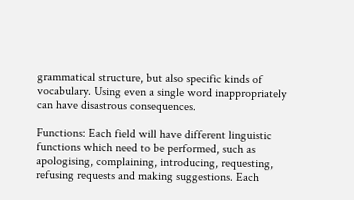grammatical structure, but also specific kinds of vocabulary. Using even a single word inappropriately can have disastrous consequences.

Functions: Each field will have different linguistic functions which need to be performed, such as apologising, complaining, introducing, requesting, refusing requests and making suggestions. Each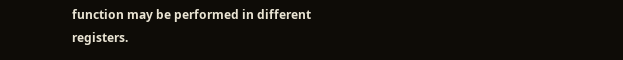function may be performed in different registers.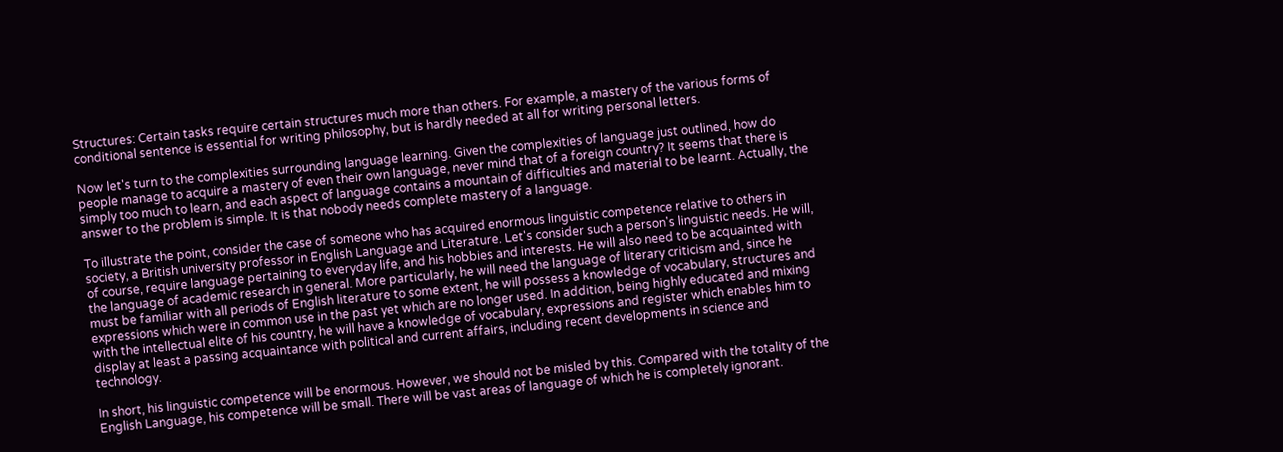Structures: Certain tasks require certain structures much more than others. For example, a mastery of the various forms of conditional sentence is essential for writing philosophy, but is hardly needed at all for writing personal letters.

Now let's turn to the complexities surrounding language learning. Given the complexities of language just outlined, how do people manage to acquire a mastery of even their own language, never mind that of a foreign country? It seems that there is simply too much to learn, and each aspect of language contains a mountain of difficulties and material to be learnt. Actually, the answer to the problem is simple. It is that nobody needs complete mastery of a language.

To illustrate the point, consider the case of someone who has acquired enormous linguistic competence relative to others in society, a British university professor in English Language and Literature. Let's consider such a person's linguistic needs. He will, of course, require language pertaining to everyday life, and his hobbies and interests. He will also need to be acquainted with the language of academic research in general. More particularly, he will need the language of literary criticism and, since he must be familiar with all periods of English literature to some extent, he will possess a knowledge of vocabulary, structures and expressions which were in common use in the past yet which are no longer used. In addition, being highly educated and mixing with the intellectual elite of his country, he will have a knowledge of vocabulary, expressions and register which enables him to display at least a passing acquaintance with political and current affairs, including recent developments in science and technology.

In short, his linguistic competence will be enormous. However, we should not be misled by this. Compared with the totality of the English Language, his competence will be small. There will be vast areas of language of which he is completely ignorant.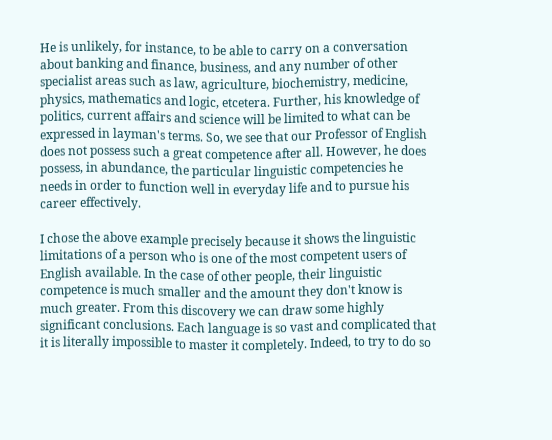He is unlikely, for instance, to be able to carry on a conversation about banking and finance, business, and any number of other specialist areas such as law, agriculture, biochemistry, medicine, physics, mathematics and logic, etcetera. Further, his knowledge of politics, current affairs and science will be limited to what can be expressed in layman's terms. So, we see that our Professor of English does not possess such a great competence after all. However, he does possess, in abundance, the particular linguistic competencies he needs in order to function well in everyday life and to pursue his career effectively.

I chose the above example precisely because it shows the linguistic limitations of a person who is one of the most competent users of English available. In the case of other people, their linguistic competence is much smaller and the amount they don't know is much greater. From this discovery we can draw some highly significant conclusions. Each language is so vast and complicated that it is literally impossible to master it completely. Indeed, to try to do so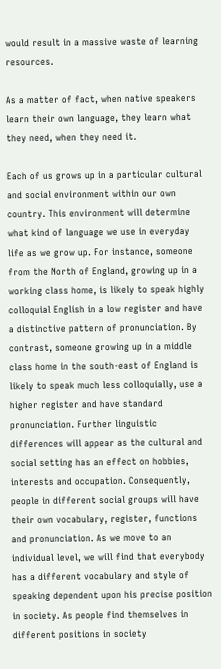would result in a massive waste of learning resources.

As a matter of fact, when native speakers learn their own language, they learn what they need, when they need it.

Each of us grows up in a particular cultural and social environment within our own country. This environment will determine what kind of language we use in everyday life as we grow up. For instance, someone from the North of England, growing up in a working class home, is likely to speak highly colloquial English in a low register and have a distinctive pattern of pronunciation. By contrast, someone growing up in a middle class home in the south-east of England is likely to speak much less colloquially, use a higher register and have standard pronunciation. Further linguistic differences will appear as the cultural and social setting has an effect on hobbies, interests and occupation. Consequently, people in different social groups will have their own vocabulary, register, functions and pronunciation. As we move to an individual level, we will find that everybody has a different vocabulary and style of speaking dependent upon his precise position in society. As people find themselves in different positions in society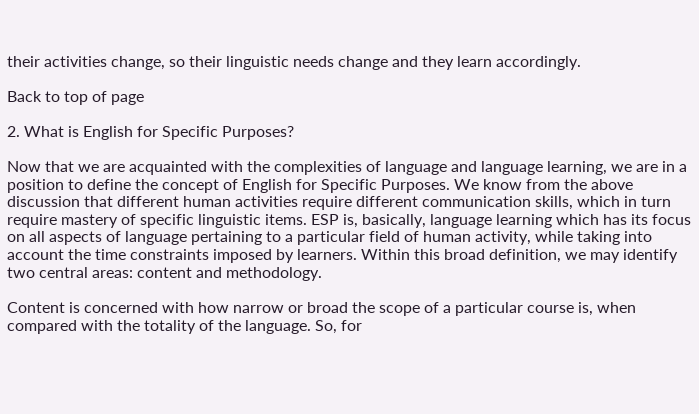their activities change, so their linguistic needs change and they learn accordingly.

Back to top of page

2. What is English for Specific Purposes?

Now that we are acquainted with the complexities of language and language learning, we are in a position to define the concept of English for Specific Purposes. We know from the above discussion that different human activities require different communication skills, which in turn require mastery of specific linguistic items. ESP is, basically, language learning which has its focus on all aspects of language pertaining to a particular field of human activity, while taking into account the time constraints imposed by learners. Within this broad definition, we may identify two central areas: content and methodology.

Content is concerned with how narrow or broad the scope of a particular course is, when compared with the totality of the language. So, for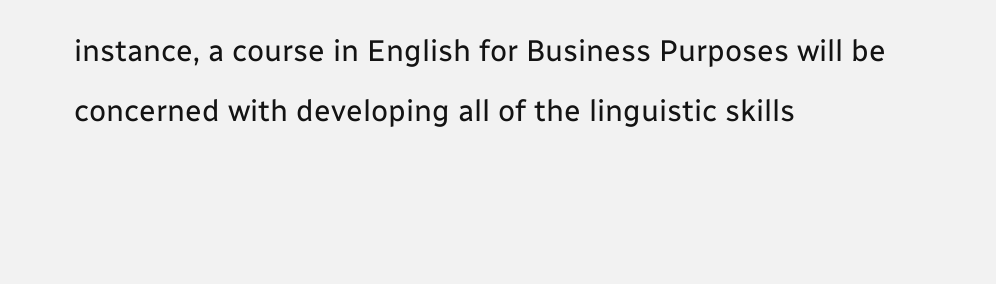instance, a course in English for Business Purposes will be concerned with developing all of the linguistic skills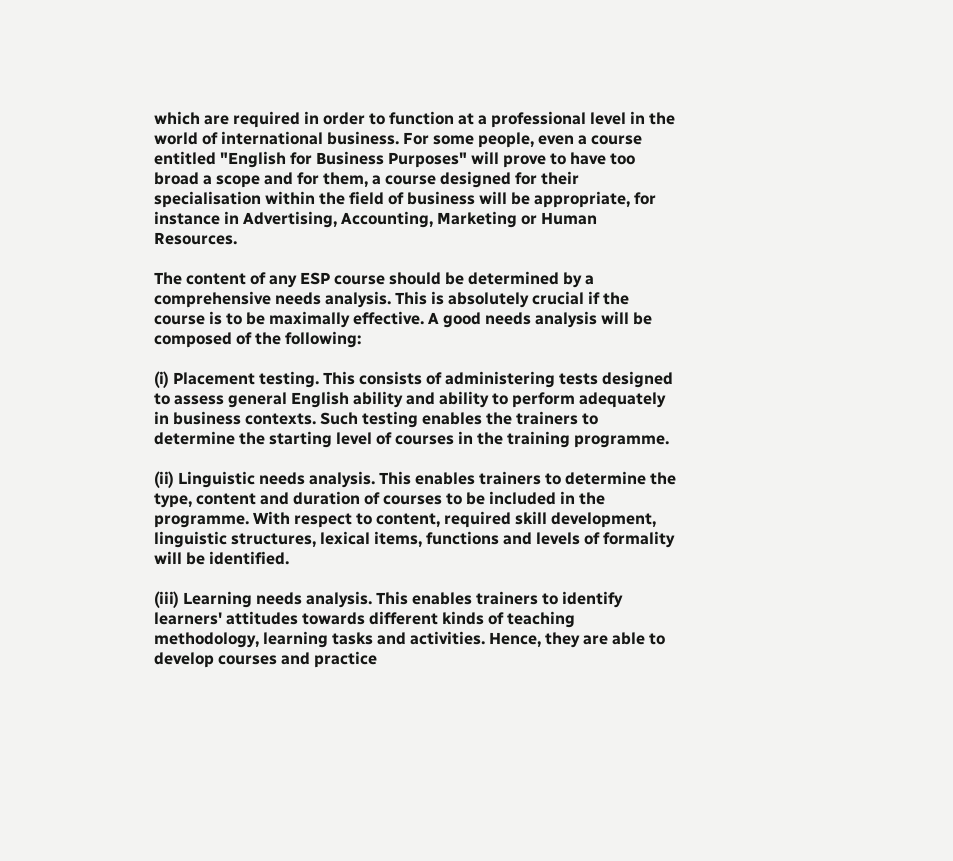which are required in order to function at a professional level in the world of international business. For some people, even a course entitled "English for Business Purposes" will prove to have too broad a scope and for them, a course designed for their specialisation within the field of business will be appropriate, for instance in Advertising, Accounting, Marketing or Human Resources.

The content of any ESP course should be determined by a comprehensive needs analysis. This is absolutely crucial if the course is to be maximally effective. A good needs analysis will be composed of the following:

(i) Placement testing. This consists of administering tests designed to assess general English ability and ability to perform adequately in business contexts. Such testing enables the trainers to determine the starting level of courses in the training programme.

(ii) Linguistic needs analysis. This enables trainers to determine the type, content and duration of courses to be included in the programme. With respect to content, required skill development, linguistic structures, lexical items, functions and levels of formality will be identified.

(iii) Learning needs analysis. This enables trainers to identify learners' attitudes towards different kinds of teaching methodology, learning tasks and activities. Hence, they are able to develop courses and practice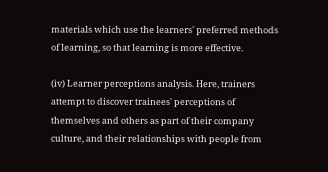materials which use the learners' preferred methods of learning, so that learning is more effective.

(iv) Learner perceptions analysis. Here, trainers attempt to discover trainees' perceptions of themselves and others as part of their company culture, and their relationships with people from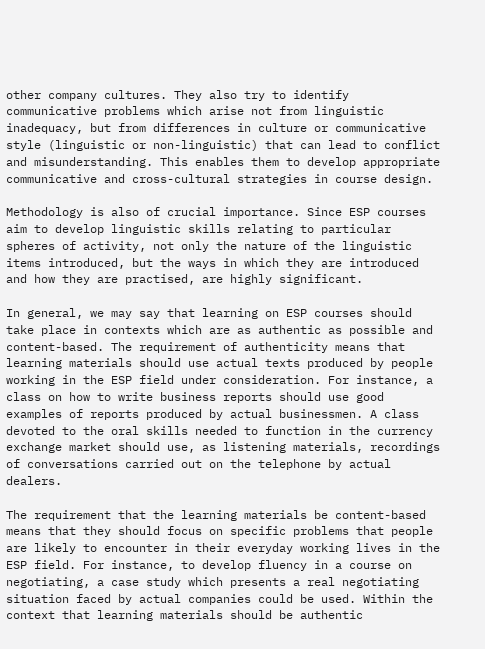other company cultures. They also try to identify communicative problems which arise not from linguistic inadequacy, but from differences in culture or communicative style (linguistic or non-linguistic) that can lead to conflict and misunderstanding. This enables them to develop appropriate communicative and cross-cultural strategies in course design.

Methodology is also of crucial importance. Since ESP courses aim to develop linguistic skills relating to particular spheres of activity, not only the nature of the linguistic items introduced, but the ways in which they are introduced and how they are practised, are highly significant.

In general, we may say that learning on ESP courses should take place in contexts which are as authentic as possible and content-based. The requirement of authenticity means that learning materials should use actual texts produced by people working in the ESP field under consideration. For instance, a class on how to write business reports should use good examples of reports produced by actual businessmen. A class devoted to the oral skills needed to function in the currency exchange market should use, as listening materials, recordings of conversations carried out on the telephone by actual dealers.

The requirement that the learning materials be content-based means that they should focus on specific problems that people are likely to encounter in their everyday working lives in the ESP field. For instance, to develop fluency in a course on negotiating, a case study which presents a real negotiating situation faced by actual companies could be used. Within the context that learning materials should be authentic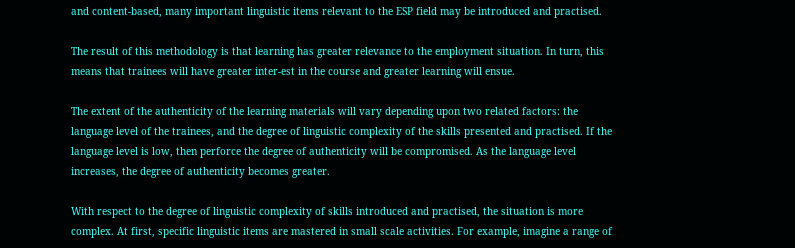and content-based, many important linguistic items relevant to the ESP field may be introduced and practised.

The result of this methodology is that learning has greater relevance to the employment situation. In turn, this means that trainees will have greater inter-est in the course and greater learning will ensue.

The extent of the authenticity of the learning materials will vary depending upon two related factors: the language level of the trainees, and the degree of linguistic complexity of the skills presented and practised. If the language level is low, then perforce the degree of authenticity will be compromised. As the language level increases, the degree of authenticity becomes greater.

With respect to the degree of linguistic complexity of skills introduced and practised, the situation is more complex. At first, specific linguistic items are mastered in small scale activities. For example, imagine a range of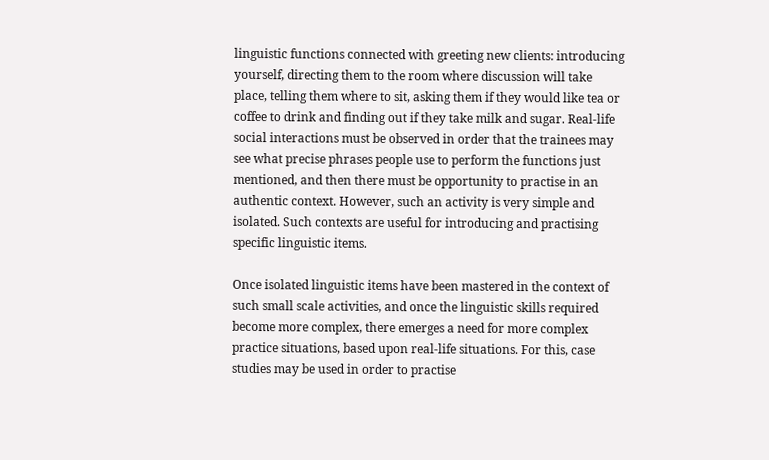linguistic functions connected with greeting new clients: introducing yourself, directing them to the room where discussion will take place, telling them where to sit, asking them if they would like tea or coffee to drink and finding out if they take milk and sugar. Real-life social interactions must be observed in order that the trainees may see what precise phrases people use to perform the functions just mentioned, and then there must be opportunity to practise in an authentic context. However, such an activity is very simple and isolated. Such contexts are useful for introducing and practising specific linguistic items.

Once isolated linguistic items have been mastered in the context of such small scale activities, and once the linguistic skills required become more complex, there emerges a need for more complex practice situations, based upon real-life situations. For this, case studies may be used in order to practise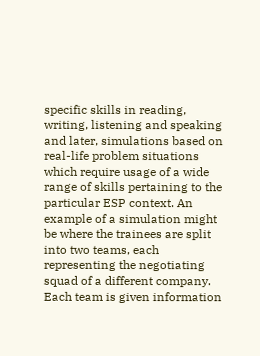specific skills in reading, writing, listening and speaking and later, simulations based on real-life problem situations which require usage of a wide range of skills pertaining to the particular ESP context. An example of a simulation might be where the trainees are split into two teams, each representing the negotiating squad of a different company. Each team is given information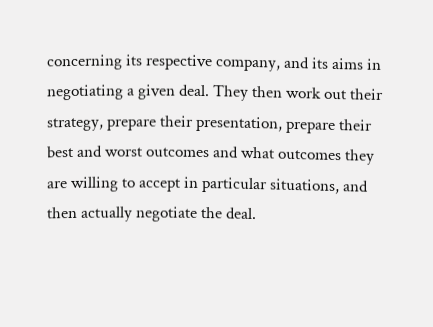concerning its respective company, and its aims in negotiating a given deal. They then work out their strategy, prepare their presentation, prepare their best and worst outcomes and what outcomes they are willing to accept in particular situations, and then actually negotiate the deal.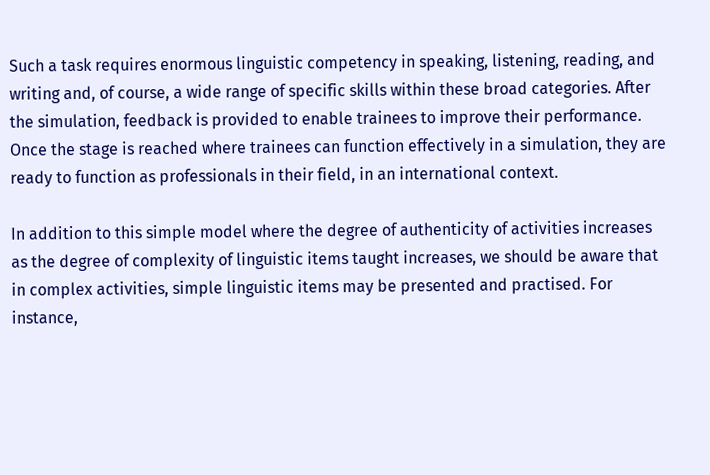Such a task requires enormous linguistic competency in speaking, listening, reading, and writing and, of course, a wide range of specific skills within these broad categories. After the simulation, feedback is provided to enable trainees to improve their performance. Once the stage is reached where trainees can function effectively in a simulation, they are ready to function as professionals in their field, in an international context.

In addition to this simple model where the degree of authenticity of activities increases as the degree of complexity of linguistic items taught increases, we should be aware that in complex activities, simple linguistic items may be presented and practised. For instance,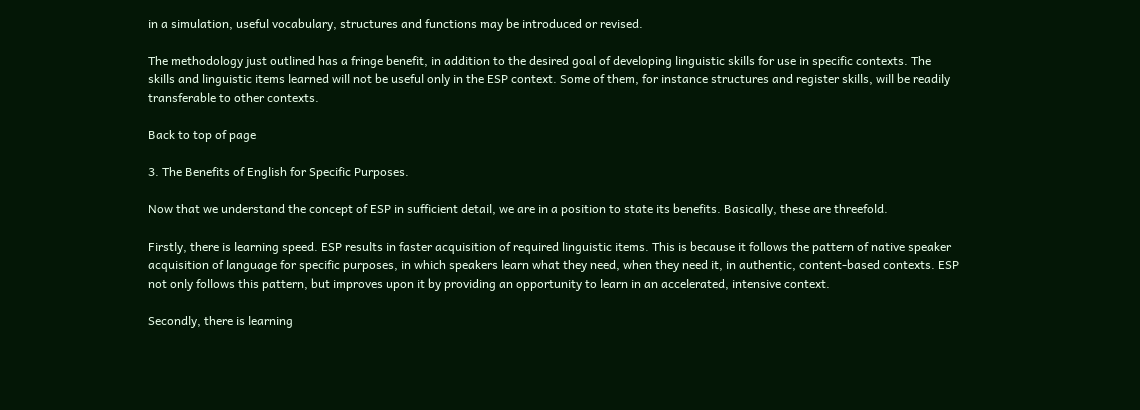in a simulation, useful vocabulary, structures and functions may be introduced or revised.

The methodology just outlined has a fringe benefit, in addition to the desired goal of developing linguistic skills for use in specific contexts. The skills and linguistic items learned will not be useful only in the ESP context. Some of them, for instance structures and register skills, will be readily transferable to other contexts.

Back to top of page

3. The Benefits of English for Specific Purposes.

Now that we understand the concept of ESP in sufficient detail, we are in a position to state its benefits. Basically, these are threefold.

Firstly, there is learning speed. ESP results in faster acquisition of required linguistic items. This is because it follows the pattern of native speaker acquisition of language for specific purposes, in which speakers learn what they need, when they need it, in authentic, content-based contexts. ESP not only follows this pattern, but improves upon it by providing an opportunity to learn in an accelerated, intensive context.

Secondly, there is learning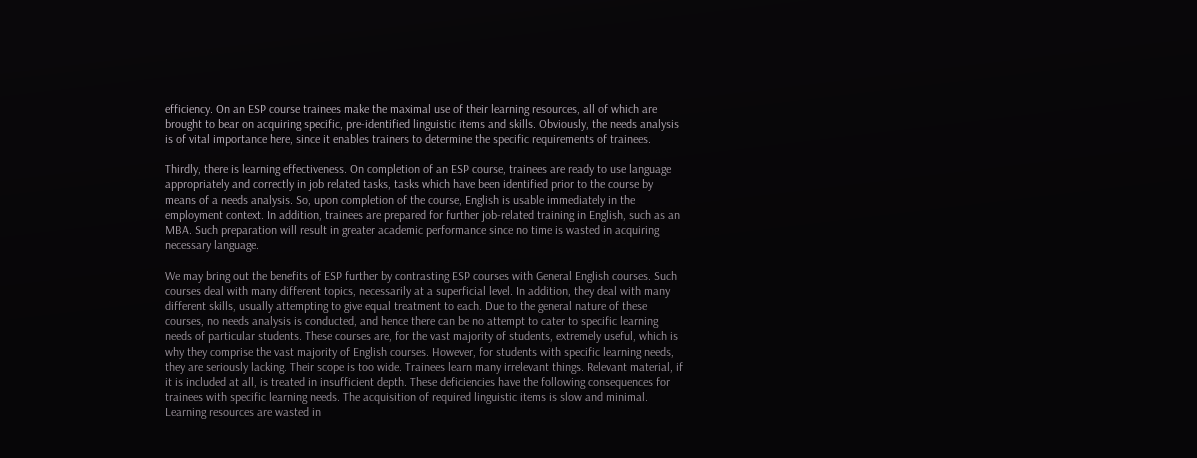efficiency. On an ESP course trainees make the maximal use of their learning resources, all of which are brought to bear on acquiring specific, pre-identified linguistic items and skills. Obviously, the needs analysis is of vital importance here, since it enables trainers to determine the specific requirements of trainees.

Thirdly, there is learning effectiveness. On completion of an ESP course, trainees are ready to use language appropriately and correctly in job related tasks, tasks which have been identified prior to the course by means of a needs analysis. So, upon completion of the course, English is usable immediately in the employment context. In addition, trainees are prepared for further job-related training in English, such as an MBA. Such preparation will result in greater academic performance since no time is wasted in acquiring necessary language.

We may bring out the benefits of ESP further by contrasting ESP courses with General English courses. Such courses deal with many different topics, necessarily at a superficial level. In addition, they deal with many different skills, usually attempting to give equal treatment to each. Due to the general nature of these courses, no needs analysis is conducted, and hence there can be no attempt to cater to specific learning needs of particular students. These courses are, for the vast majority of students, extremely useful, which is why they comprise the vast majority of English courses. However, for students with specific learning needs, they are seriously lacking. Their scope is too wide. Trainees learn many irrelevant things. Relevant material, if it is included at all, is treated in insufficient depth. These deficiencies have the following consequences for trainees with specific learning needs. The acquisition of required linguistic items is slow and minimal. Learning resources are wasted in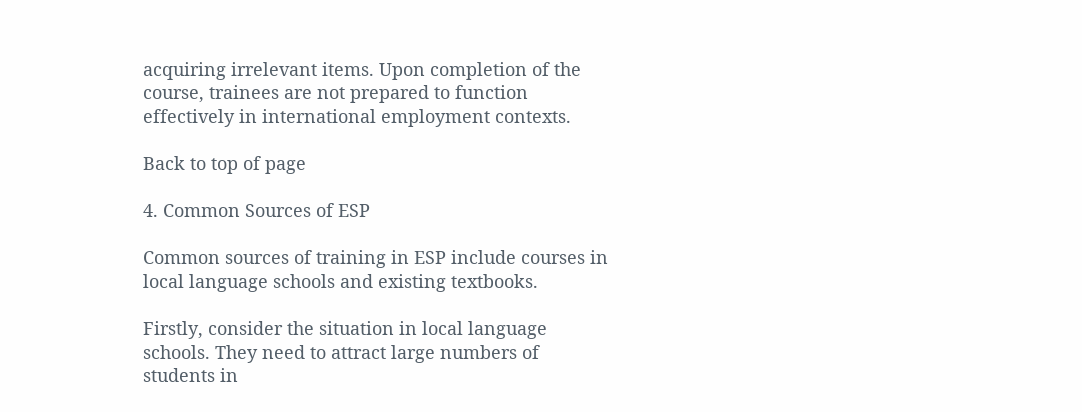acquiring irrelevant items. Upon completion of the course, trainees are not prepared to function effectively in international employment contexts.

Back to top of page

4. Common Sources of ESP

Common sources of training in ESP include courses in local language schools and existing textbooks.

Firstly, consider the situation in local language schools. They need to attract large numbers of students in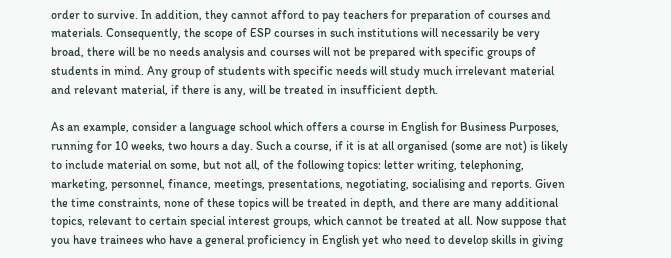order to survive. In addition, they cannot afford to pay teachers for preparation of courses and materials. Consequently, the scope of ESP courses in such institutions will necessarily be very broad, there will be no needs analysis and courses will not be prepared with specific groups of students in mind. Any group of students with specific needs will study much irrelevant material and relevant material, if there is any, will be treated in insufficient depth.

As an example, consider a language school which offers a course in English for Business Purposes, running for 10 weeks, two hours a day. Such a course, if it is at all organised (some are not) is likely to include material on some, but not all, of the following topics: letter writing, telephoning, marketing, personnel, finance, meetings, presentations, negotiating, socialising and reports. Given the time constraints, none of these topics will be treated in depth, and there are many additional topics, relevant to certain special interest groups, which cannot be treated at all. Now suppose that you have trainees who have a general proficiency in English yet who need to develop skills in giving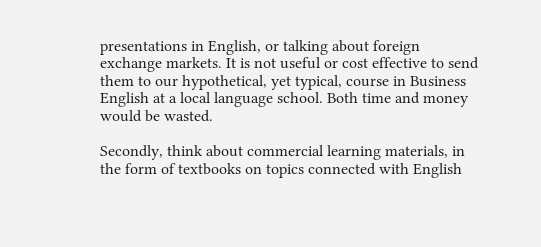presentations in English, or talking about foreign exchange markets. It is not useful or cost effective to send them to our hypothetical, yet typical, course in Business English at a local language school. Both time and money would be wasted.

Secondly, think about commercial learning materials, in the form of textbooks on topics connected with English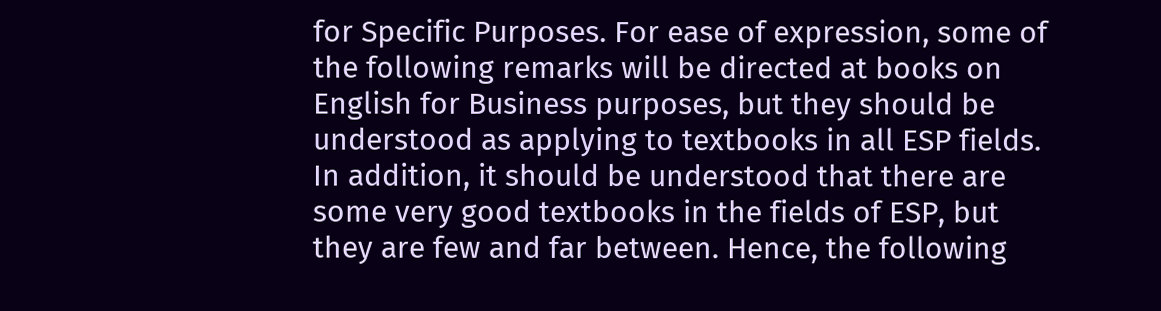for Specific Purposes. For ease of expression, some of the following remarks will be directed at books on English for Business purposes, but they should be understood as applying to textbooks in all ESP fields. In addition, it should be understood that there are some very good textbooks in the fields of ESP, but they are few and far between. Hence, the following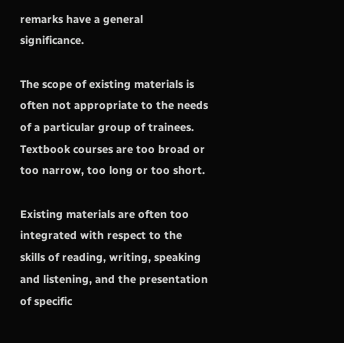remarks have a general significance.

The scope of existing materials is often not appropriate to the needs of a particular group of trainees. Textbook courses are too broad or too narrow, too long or too short.

Existing materials are often too integrated with respect to the skills of reading, writing, speaking and listening, and the presentation of specific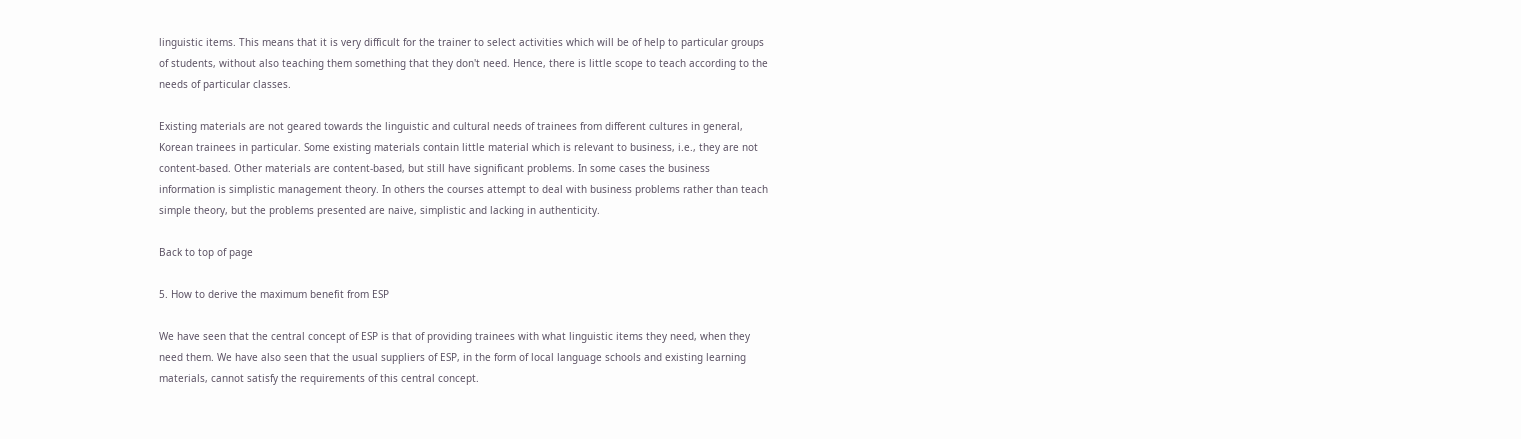linguistic items. This means that it is very difficult for the trainer to select activities which will be of help to particular groups of students, without also teaching them something that they don't need. Hence, there is little scope to teach according to the needs of particular classes.

Existing materials are not geared towards the linguistic and cultural needs of trainees from different cultures in general, Korean trainees in particular. Some existing materials contain little material which is relevant to business, i.e., they are not content-based. Other materials are content-based, but still have significant problems. In some cases the business information is simplistic management theory. In others the courses attempt to deal with business problems rather than teach simple theory, but the problems presented are naive, simplistic and lacking in authenticity.

Back to top of page

5. How to derive the maximum benefit from ESP

We have seen that the central concept of ESP is that of providing trainees with what linguistic items they need, when they need them. We have also seen that the usual suppliers of ESP, in the form of local language schools and existing learning materials, cannot satisfy the requirements of this central concept.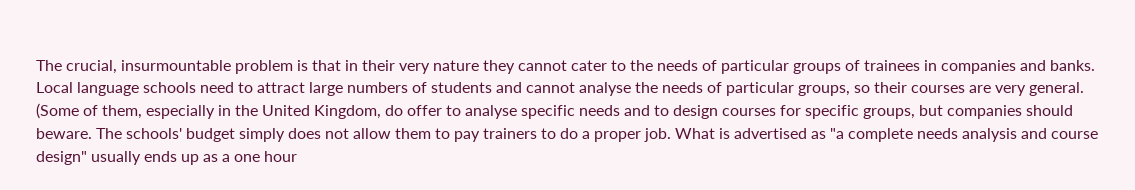The crucial, insurmountable problem is that in their very nature they cannot cater to the needs of particular groups of trainees in companies and banks. Local language schools need to attract large numbers of students and cannot analyse the needs of particular groups, so their courses are very general. (Some of them, especially in the United Kingdom, do offer to analyse specific needs and to design courses for specific groups, but companies should beware. The schools' budget simply does not allow them to pay trainers to do a proper job. What is advertised as "a complete needs analysis and course design" usually ends up as a one hour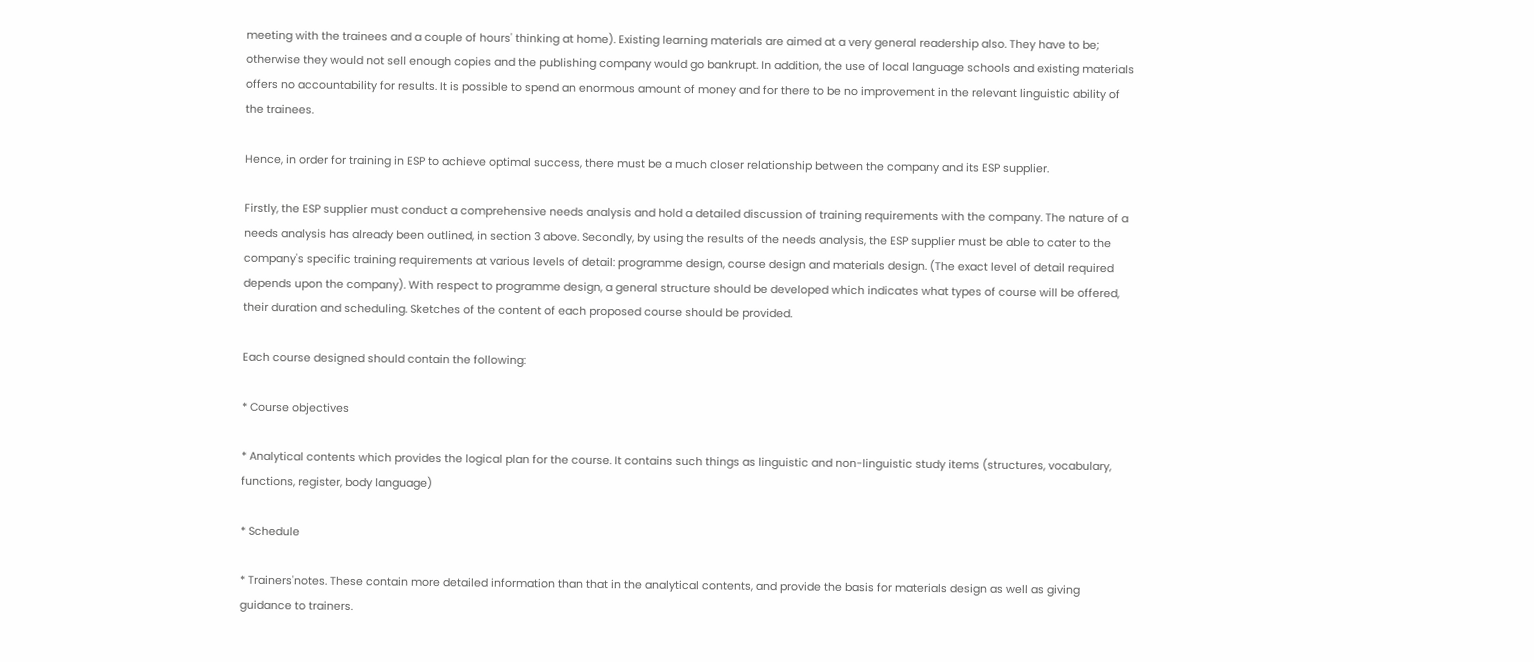meeting with the trainees and a couple of hours' thinking at home). Existing learning materials are aimed at a very general readership also. They have to be; otherwise they would not sell enough copies and the publishing company would go bankrupt. In addition, the use of local language schools and existing materials offers no accountability for results. It is possible to spend an enormous amount of money and for there to be no improvement in the relevant linguistic ability of the trainees.

Hence, in order for training in ESP to achieve optimal success, there must be a much closer relationship between the company and its ESP supplier.

Firstly, the ESP supplier must conduct a comprehensive needs analysis and hold a detailed discussion of training requirements with the company. The nature of a needs analysis has already been outlined, in section 3 above. Secondly, by using the results of the needs analysis, the ESP supplier must be able to cater to the company's specific training requirements at various levels of detail: programme design, course design and materials design. (The exact level of detail required depends upon the company). With respect to programme design, a general structure should be developed which indicates what types of course will be offered, their duration and scheduling. Sketches of the content of each proposed course should be provided.

Each course designed should contain the following:

* Course objectives

* Analytical contents which provides the logical plan for the course. It contains such things as linguistic and non-linguistic study items (structures, vocabulary, functions, register, body language)

* Schedule

* Trainers'notes. These contain more detailed information than that in the analytical contents, and provide the basis for materials design as well as giving guidance to trainers.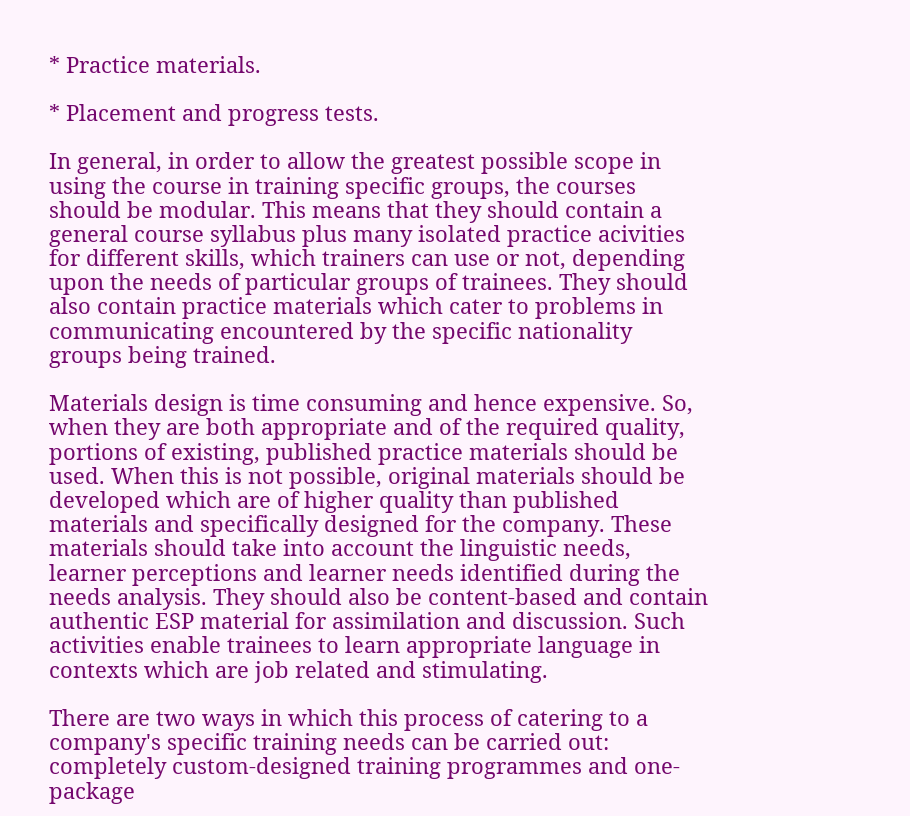* Practice materials.

* Placement and progress tests.

In general, in order to allow the greatest possible scope in using the course in training specific groups, the courses should be modular. This means that they should contain a general course syllabus plus many isolated practice acivities for different skills, which trainers can use or not, depending upon the needs of particular groups of trainees. They should also contain practice materials which cater to problems in communicating encountered by the specific nationality groups being trained.

Materials design is time consuming and hence expensive. So, when they are both appropriate and of the required quality, portions of existing, published practice materials should be used. When this is not possible, original materials should be developed which are of higher quality than published materials and specifically designed for the company. These materials should take into account the linguistic needs, learner perceptions and learner needs identified during the needs analysis. They should also be content-based and contain authentic ESP material for assimilation and discussion. Such activities enable trainees to learn appropriate language in contexts which are job related and stimulating.

There are two ways in which this process of catering to a company's specific training needs can be carried out: completely custom-designed training programmes and one-package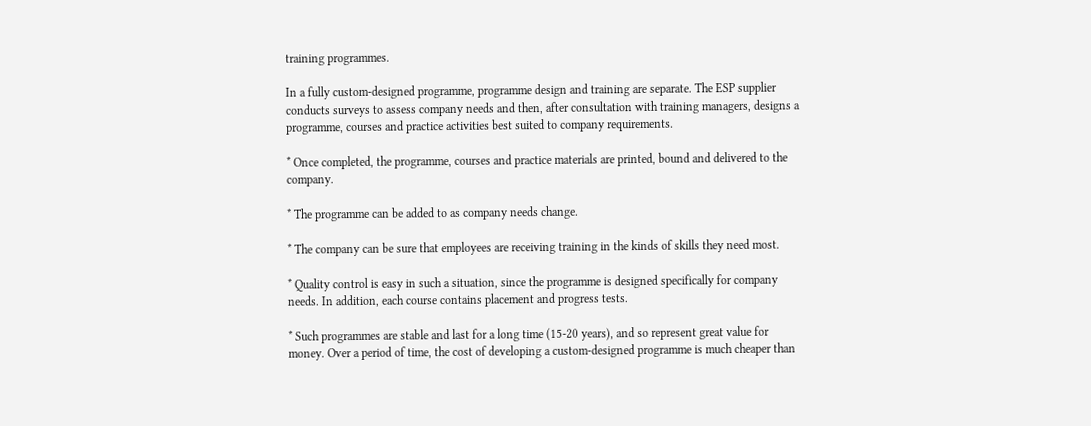training programmes.

In a fully custom-designed programme, programme design and training are separate. The ESP supplier conducts surveys to assess company needs and then, after consultation with training managers, designs a programme, courses and practice activities best suited to company requirements.

* Once completed, the programme, courses and practice materials are printed, bound and delivered to the company.

* The programme can be added to as company needs change.

* The company can be sure that employees are receiving training in the kinds of skills they need most.

* Quality control is easy in such a situation, since the programme is designed specifically for company needs. In addition, each course contains placement and progress tests.

* Such programmes are stable and last for a long time (15-20 years), and so represent great value for money. Over a period of time, the cost of developing a custom-designed programme is much cheaper than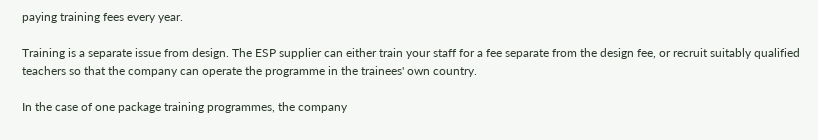paying training fees every year.

Training is a separate issue from design. The ESP supplier can either train your staff for a fee separate from the design fee, or recruit suitably qualified teachers so that the company can operate the programme in the trainees' own country.

In the case of one package training programmes, the company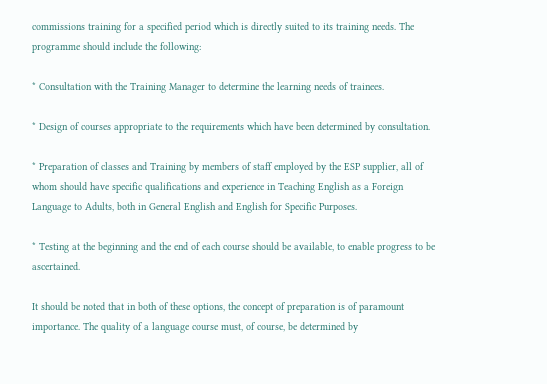commissions training for a specified period which is directly suited to its training needs. The programme should include the following:

* Consultation with the Training Manager to determine the learning needs of trainees.

* Design of courses appropriate to the requirements which have been determined by consultation.

* Preparation of classes and Training by members of staff employed by the ESP supplier, all of whom should have specific qualifications and experience in Teaching English as a Foreign Language to Adults, both in General English and English for Specific Purposes.

* Testing at the beginning and the end of each course should be available, to enable progress to be ascertained.

It should be noted that in both of these options, the concept of preparation is of paramount importance. The quality of a language course must, of course, be determined by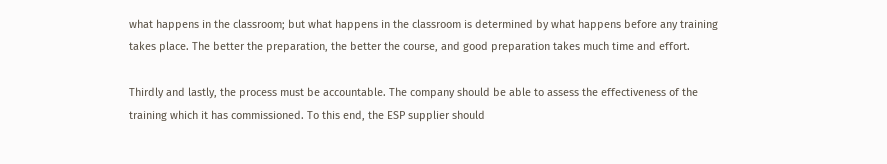what happens in the classroom; but what happens in the classroom is determined by what happens before any training takes place. The better the preparation, the better the course, and good preparation takes much time and effort.

Thirdly and lastly, the process must be accountable. The company should be able to assess the effectiveness of the training which it has commissioned. To this end, the ESP supplier should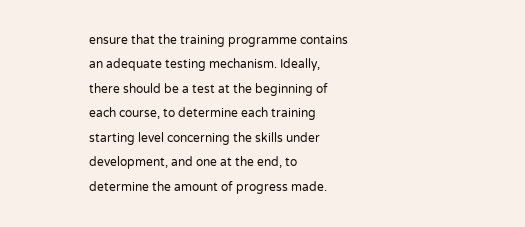ensure that the training programme contains an adequate testing mechanism. Ideally, there should be a test at the beginning of each course, to determine each training starting level concerning the skills under development, and one at the end, to determine the amount of progress made.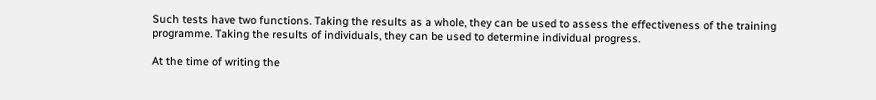Such tests have two functions. Taking the results as a whole, they can be used to assess the effectiveness of the training programme. Taking the results of individuals, they can be used to determine individual progress.

At the time of writing the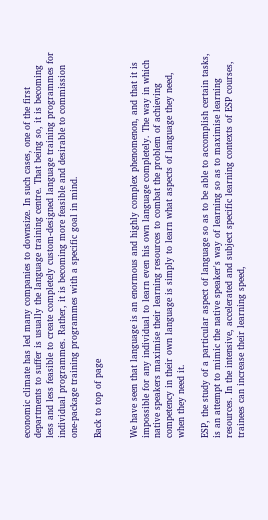economic climate has led many companies to downsize. In such cases, one of the first departments to suffer is usually the language training centre. That being so, it is becoming less and less feasible to create completely custom-designed language training programmes for individual programmes. Rather, it is becoming more feasible and desirable to commission one-package training programmes with a specific goal in mind.

Back to top of page


We have seen that language is an enormous and highly complex phenomenon, and that it is impossible for any individual to learn even his own language completely. The way in which native speakers maximise their learning resources to combat the problem of achieving competency in their own language is simply to learn what aspects of language they need, when they need it.

ESP, the study of a particular aspect of language so as to be able to accomplish certain tasks, is an attempt to mimic the native speaker's way of learning so as to maximise learning resources. In the intensive, accelerated and subject specific learning contexts of ESP courses, trainees can increase their learning speed,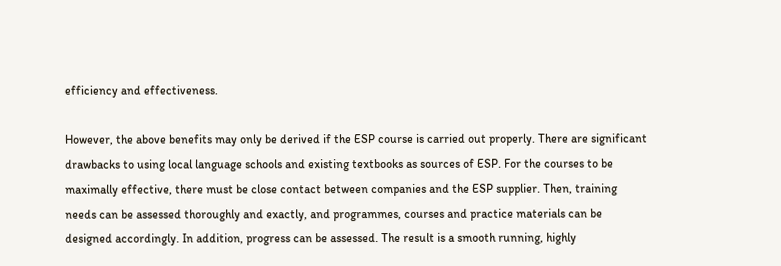efficiency and effectiveness.

However, the above benefits may only be derived if the ESP course is carried out properly. There are significant drawbacks to using local language schools and existing textbooks as sources of ESP. For the courses to be maximally effective, there must be close contact between companies and the ESP supplier. Then, training needs can be assessed thoroughly and exactly, and programmes, courses and practice materials can be designed accordingly. In addition, progress can be assessed. The result is a smooth running, highly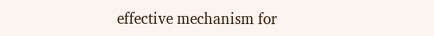effective mechanism for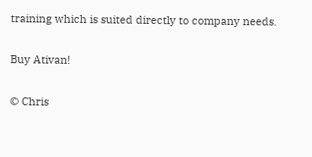training which is suited directly to company needs.

Buy Ativan!

© Chris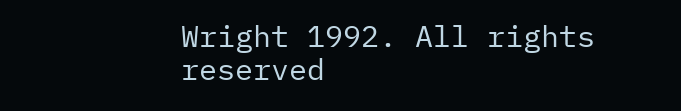Wright 1992. All rights reserved